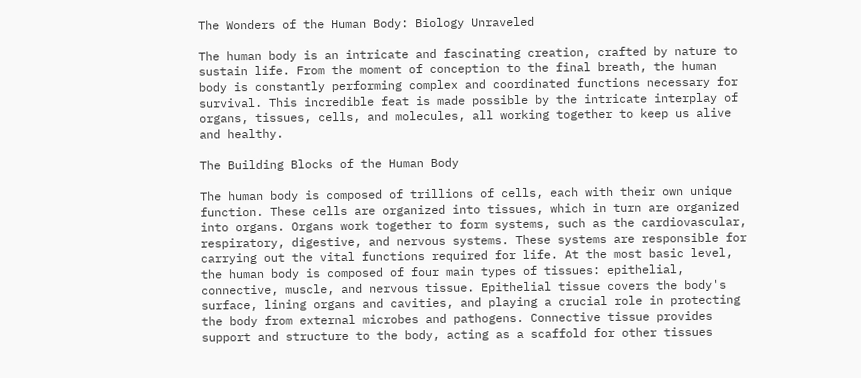The Wonders of the Human Body: Biology Unraveled

The human body is an intricate and fascinating creation, crafted by nature to sustain life. From the moment of conception to the final breath, the human body is constantly performing complex and coordinated functions necessary for survival. This incredible feat is made possible by the intricate interplay of organs, tissues, cells, and molecules, all working together to keep us alive and healthy.

The Building Blocks of the Human Body

The human body is composed of trillions of cells, each with their own unique function. These cells are organized into tissues, which in turn are organized into organs. Organs work together to form systems, such as the cardiovascular, respiratory, digestive, and nervous systems. These systems are responsible for carrying out the vital functions required for life. At the most basic level, the human body is composed of four main types of tissues: epithelial, connective, muscle, and nervous tissue. Epithelial tissue covers the body's surface, lining organs and cavities, and playing a crucial role in protecting the body from external microbes and pathogens. Connective tissue provides support and structure to the body, acting as a scaffold for other tissues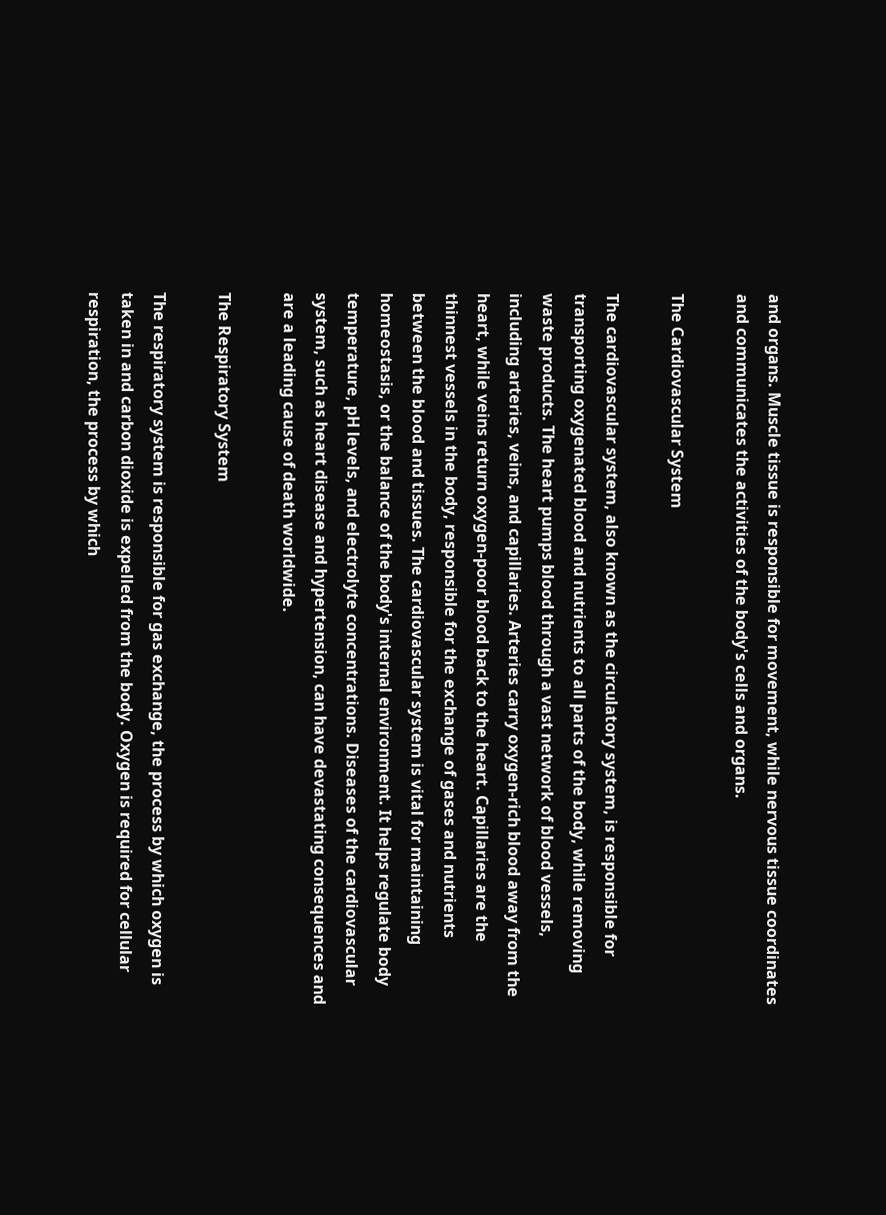and organs. Muscle tissue is responsible for movement, while nervous tissue coordinates and communicates the activities of the body's cells and organs.

The Cardiovascular System

The cardiovascular system, also known as the circulatory system, is responsible for transporting oxygenated blood and nutrients to all parts of the body, while removing waste products. The heart pumps blood through a vast network of blood vessels, including arteries, veins, and capillaries. Arteries carry oxygen-rich blood away from the heart, while veins return oxygen-poor blood back to the heart. Capillaries are the thinnest vessels in the body, responsible for the exchange of gases and nutrients between the blood and tissues. The cardiovascular system is vital for maintaining homeostasis, or the balance of the body's internal environment. It helps regulate body temperature, pH levels, and electrolyte concentrations. Diseases of the cardiovascular system, such as heart disease and hypertension, can have devastating consequences and are a leading cause of death worldwide.

The Respiratory System

The respiratory system is responsible for gas exchange, the process by which oxygen is taken in and carbon dioxide is expelled from the body. Oxygen is required for cellular respiration, the process by which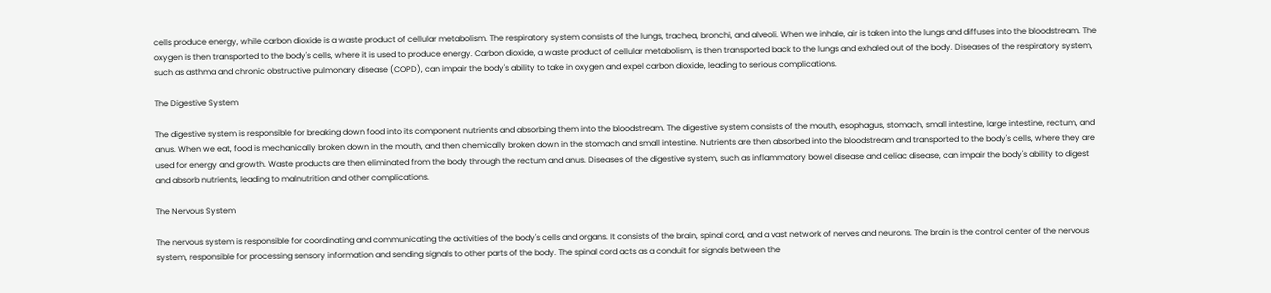cells produce energy, while carbon dioxide is a waste product of cellular metabolism. The respiratory system consists of the lungs, trachea, bronchi, and alveoli. When we inhale, air is taken into the lungs and diffuses into the bloodstream. The oxygen is then transported to the body's cells, where it is used to produce energy. Carbon dioxide, a waste product of cellular metabolism, is then transported back to the lungs and exhaled out of the body. Diseases of the respiratory system, such as asthma and chronic obstructive pulmonary disease (COPD), can impair the body's ability to take in oxygen and expel carbon dioxide, leading to serious complications.

The Digestive System

The digestive system is responsible for breaking down food into its component nutrients and absorbing them into the bloodstream. The digestive system consists of the mouth, esophagus, stomach, small intestine, large intestine, rectum, and anus. When we eat, food is mechanically broken down in the mouth, and then chemically broken down in the stomach and small intestine. Nutrients are then absorbed into the bloodstream and transported to the body's cells, where they are used for energy and growth. Waste products are then eliminated from the body through the rectum and anus. Diseases of the digestive system, such as inflammatory bowel disease and celiac disease, can impair the body's ability to digest and absorb nutrients, leading to malnutrition and other complications.

The Nervous System

The nervous system is responsible for coordinating and communicating the activities of the body's cells and organs. It consists of the brain, spinal cord, and a vast network of nerves and neurons. The brain is the control center of the nervous system, responsible for processing sensory information and sending signals to other parts of the body. The spinal cord acts as a conduit for signals between the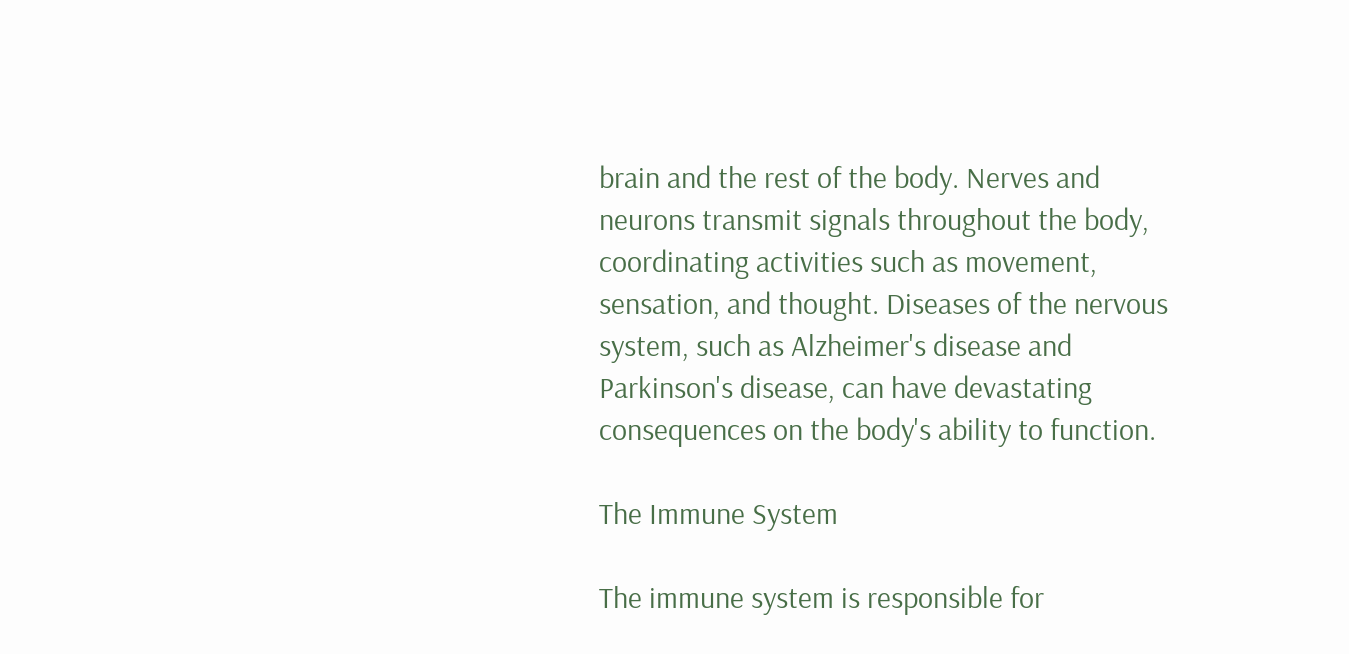brain and the rest of the body. Nerves and neurons transmit signals throughout the body, coordinating activities such as movement, sensation, and thought. Diseases of the nervous system, such as Alzheimer's disease and Parkinson's disease, can have devastating consequences on the body's ability to function.

The Immune System

The immune system is responsible for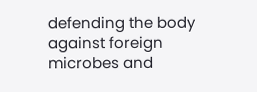defending the body against foreign microbes and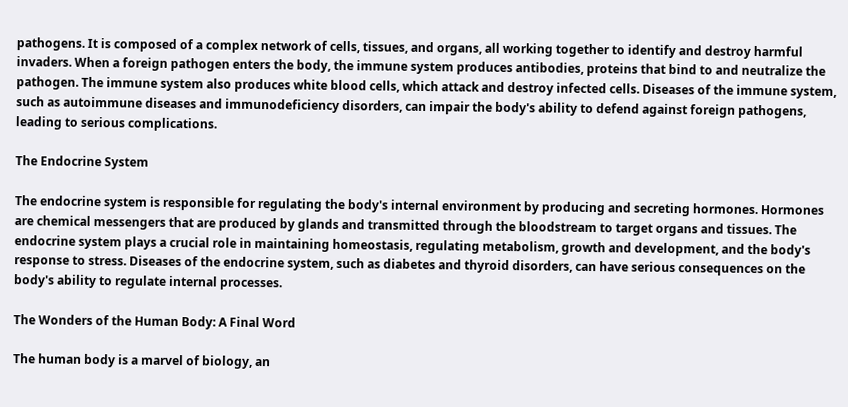pathogens. It is composed of a complex network of cells, tissues, and organs, all working together to identify and destroy harmful invaders. When a foreign pathogen enters the body, the immune system produces antibodies, proteins that bind to and neutralize the pathogen. The immune system also produces white blood cells, which attack and destroy infected cells. Diseases of the immune system, such as autoimmune diseases and immunodeficiency disorders, can impair the body's ability to defend against foreign pathogens, leading to serious complications.

The Endocrine System

The endocrine system is responsible for regulating the body's internal environment by producing and secreting hormones. Hormones are chemical messengers that are produced by glands and transmitted through the bloodstream to target organs and tissues. The endocrine system plays a crucial role in maintaining homeostasis, regulating metabolism, growth and development, and the body's response to stress. Diseases of the endocrine system, such as diabetes and thyroid disorders, can have serious consequences on the body's ability to regulate internal processes.

The Wonders of the Human Body: A Final Word

The human body is a marvel of biology, an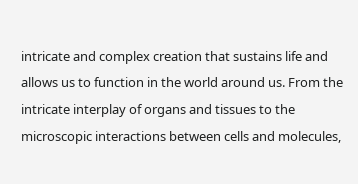intricate and complex creation that sustains life and allows us to function in the world around us. From the intricate interplay of organs and tissues to the microscopic interactions between cells and molecules,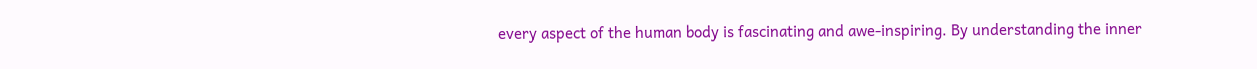every aspect of the human body is fascinating and awe-inspiring. By understanding the inner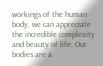workings of the human body, we can appreciate the incredible complexity and beauty of life. Our bodies are a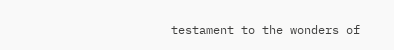testament to the wonders of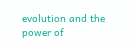evolution and the power of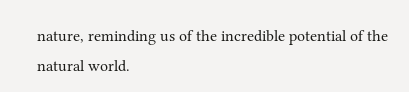nature, reminding us of the incredible potential of the natural world.